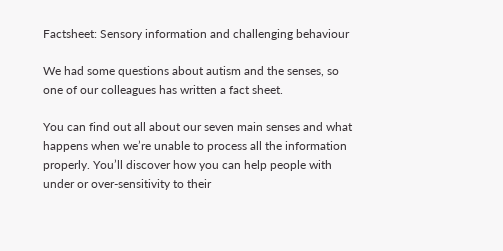Factsheet: Sensory information and challenging behaviour

We had some questions about autism and the senses, so one of our colleagues has written a fact sheet.

You can find out all about our seven main senses and what happens when we’re unable to process all the information properly. You’ll discover how you can help people with under or over-sensitivity to their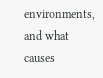environments, and what causes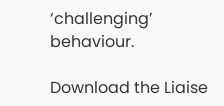‘challenging’ behaviour.

Download the Liaise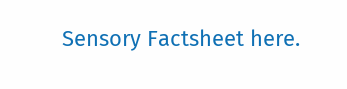Sensory Factsheet here.